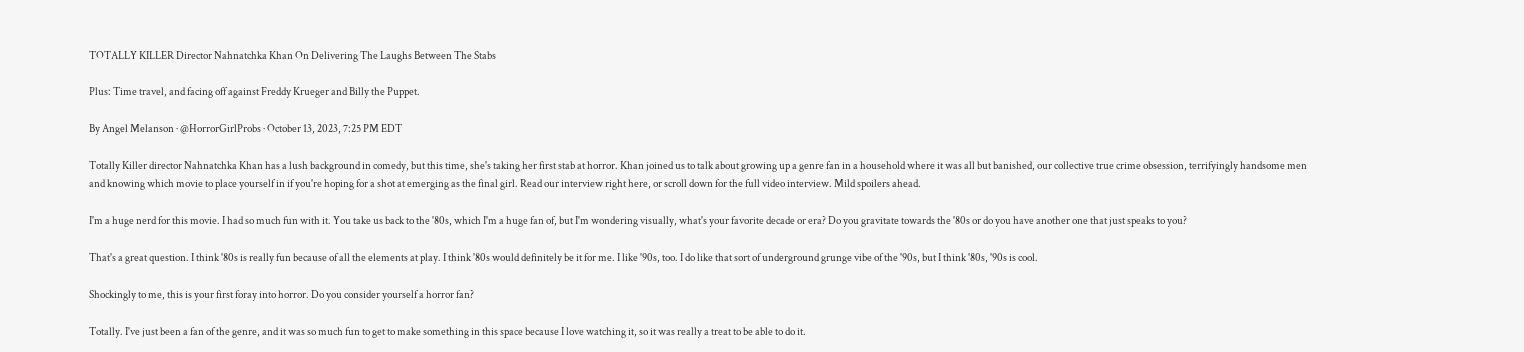TOTALLY KILLER Director Nahnatchka Khan On Delivering The Laughs Between The Stabs

Plus: Time travel, and facing off against Freddy Krueger and Billy the Puppet.

By Angel Melanson · @HorrorGirlProbs · October 13, 2023, 7:25 PM EDT

Totally Killer director Nahnatchka Khan has a lush background in comedy, but this time, she's taking her first stab at horror. Khan joined us to talk about growing up a genre fan in a household where it was all but banished, our collective true crime obsession, terrifyingly handsome men and knowing which movie to place yourself in if you're hoping for a shot at emerging as the final girl. Read our interview right here, or scroll down for the full video interview. Mild spoilers ahead.

I'm a huge nerd for this movie. I had so much fun with it. You take us back to the '80s, which I'm a huge fan of, but I'm wondering visually, what's your favorite decade or era? Do you gravitate towards the '80s or do you have another one that just speaks to you?

That's a great question. I think '80s is really fun because of all the elements at play. I think '80s would definitely be it for me. I like '90s, too. I do like that sort of underground grunge vibe of the '90s, but I think '80s, '90s is cool.

Shockingly to me, this is your first foray into horror. Do you consider yourself a horror fan?

Totally. I've just been a fan of the genre, and it was so much fun to get to make something in this space because I love watching it, so it was really a treat to be able to do it.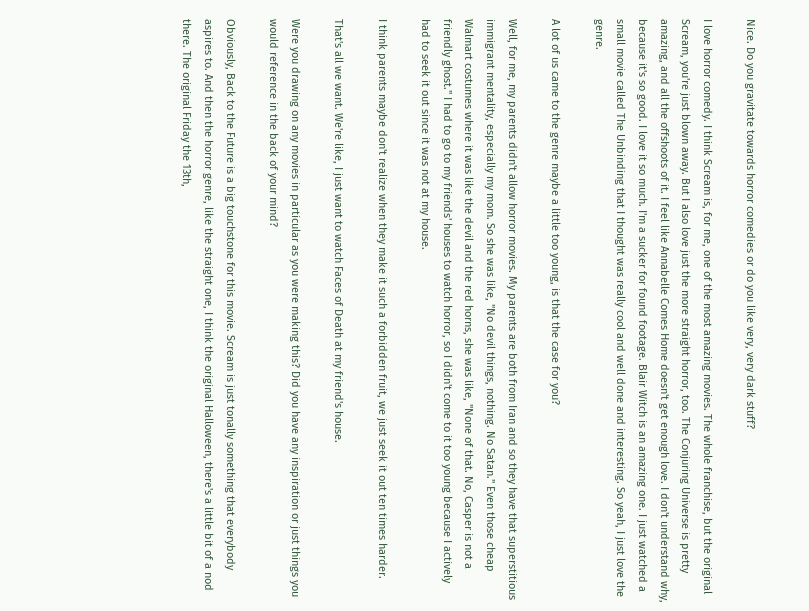Nice. Do you gravitate towards horror comedies or do you like very, very dark stuff?

I love horror comedy. I think Scream is, for me, one of the most amazing movies. The whole franchise, but the original Scream, you're just blown away. But I also love just the more straight horror, too. The Conjuring Universe is pretty amazing, and all the offshoots of it. I feel like Annabelle Comes Home doesn't get enough love. I don't understand why, because it's so good. I love it so much. I'm a sucker for found footage. Blair Witch is an amazing one. I just watched a small movie called The Unbinding that I thought was really cool and well done and interesting. So yeah, I just love the genre.

A lot of us came to the genre maybe a little too young, is that the case for you?

Well, for me, my parents didn't allow horror movies. My parents are both from Iran and so they have that superstitious immigrant mentality, especially my mom. So she was like, "No devil things, nothing. No Satan." Even those cheap Walmart costumes where it was like the devil and the red horns, she was like, "None of that. No, Casper is not a friendly ghost." I had to go to my friends' houses to watch horror, so I didn't come to it too young because I actively had to seek it out since it was not at my house.

I think parents maybe don't realize when they make it such a forbidden fruit, we just seek it out ten times harder.

That's all we want. We're like, I just want to watch Faces of Death at my friend's house.

Were you drawing on any movies in particular as you were making this? Did you have any inspiration or just things you would reference in the back of your mind?

Obviously, Back to the Future is a big touchstone for this movie. Scream is just tonally something that everybody aspires to. And then the horror genre, like the straight one, I think the original Halloween, there's a little bit of a nod there. The original Friday the 13th,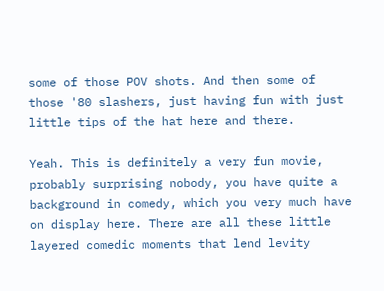some of those POV shots. And then some of those '80 slashers, just having fun with just little tips of the hat here and there.

Yeah. This is definitely a very fun movie, probably surprising nobody, you have quite a background in comedy, which you very much have on display here. There are all these little layered comedic moments that lend levity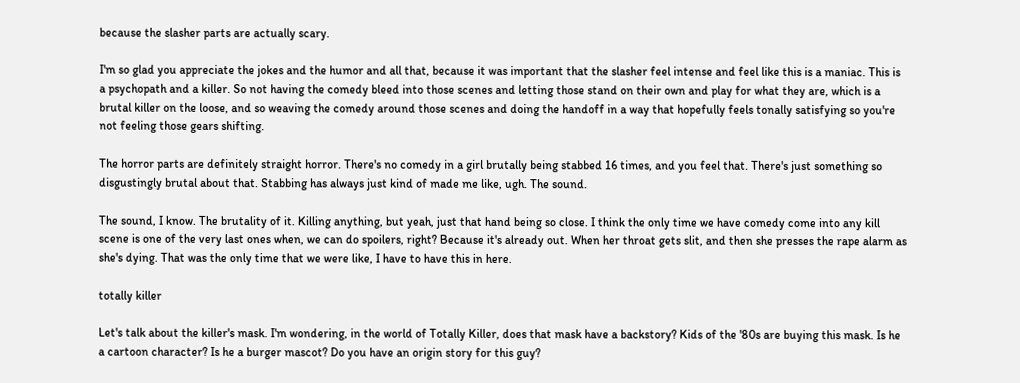because the slasher parts are actually scary.

I'm so glad you appreciate the jokes and the humor and all that, because it was important that the slasher feel intense and feel like this is a maniac. This is a psychopath and a killer. So not having the comedy bleed into those scenes and letting those stand on their own and play for what they are, which is a brutal killer on the loose, and so weaving the comedy around those scenes and doing the handoff in a way that hopefully feels tonally satisfying so you're not feeling those gears shifting.

The horror parts are definitely straight horror. There's no comedy in a girl brutally being stabbed 16 times, and you feel that. There's just something so disgustingly brutal about that. Stabbing has always just kind of made me like, ugh. The sound.

The sound, I know. The brutality of it. Killing anything, but yeah, just that hand being so close. I think the only time we have comedy come into any kill scene is one of the very last ones when, we can do spoilers, right? Because it's already out. When her throat gets slit, and then she presses the rape alarm as she's dying. That was the only time that we were like, I have to have this in here.

totally killer

Let's talk about the killer's mask. I'm wondering, in the world of Totally Killer, does that mask have a backstory? Kids of the '80s are buying this mask. Is he a cartoon character? Is he a burger mascot? Do you have an origin story for this guy?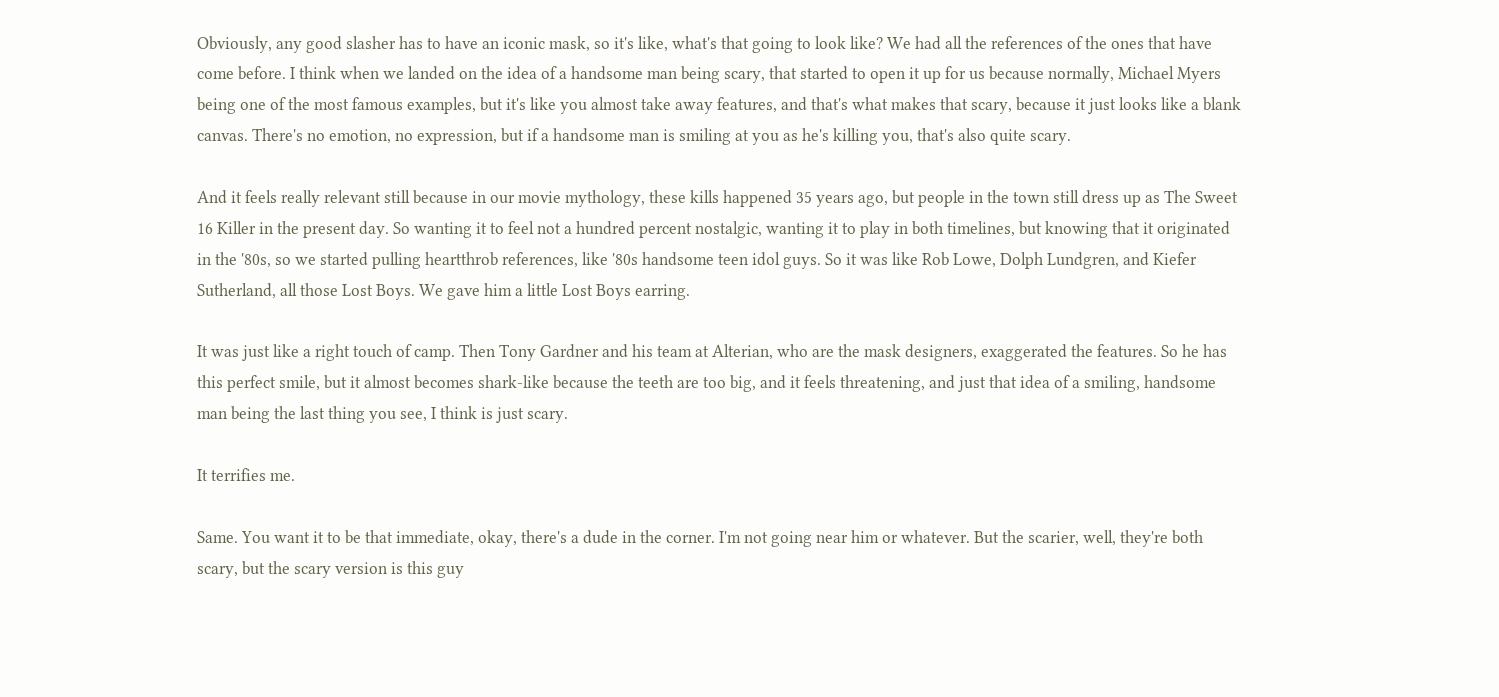Obviously, any good slasher has to have an iconic mask, so it's like, what's that going to look like? We had all the references of the ones that have come before. I think when we landed on the idea of a handsome man being scary, that started to open it up for us because normally, Michael Myers being one of the most famous examples, but it's like you almost take away features, and that's what makes that scary, because it just looks like a blank canvas. There's no emotion, no expression, but if a handsome man is smiling at you as he's killing you, that's also quite scary.

And it feels really relevant still because in our movie mythology, these kills happened 35 years ago, but people in the town still dress up as The Sweet 16 Killer in the present day. So wanting it to feel not a hundred percent nostalgic, wanting it to play in both timelines, but knowing that it originated in the '80s, so we started pulling heartthrob references, like '80s handsome teen idol guys. So it was like Rob Lowe, Dolph Lundgren, and Kiefer Sutherland, all those Lost Boys. We gave him a little Lost Boys earring.

It was just like a right touch of camp. Then Tony Gardner and his team at Alterian, who are the mask designers, exaggerated the features. So he has this perfect smile, but it almost becomes shark-like because the teeth are too big, and it feels threatening, and just that idea of a smiling, handsome man being the last thing you see, I think is just scary.

It terrifies me.

Same. You want it to be that immediate, okay, there's a dude in the corner. I'm not going near him or whatever. But the scarier, well, they're both scary, but the scary version is this guy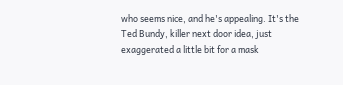who seems nice, and he's appealing. It's the Ted Bundy, killer next door idea, just exaggerated a little bit for a mask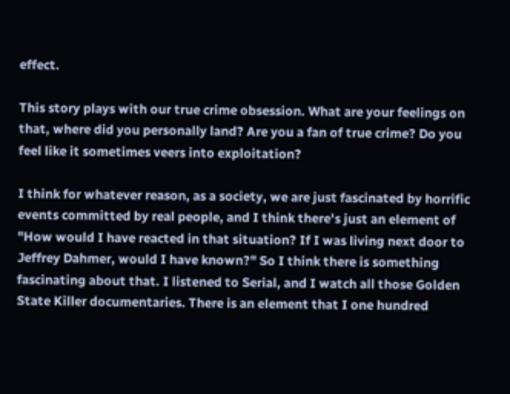effect.

This story plays with our true crime obsession. What are your feelings on that, where did you personally land? Are you a fan of true crime? Do you feel like it sometimes veers into exploitation?

I think for whatever reason, as a society, we are just fascinated by horrific events committed by real people, and I think there's just an element of "How would I have reacted in that situation? If I was living next door to Jeffrey Dahmer, would I have known?" So I think there is something fascinating about that. I listened to Serial, and I watch all those Golden State Killer documentaries. There is an element that I one hundred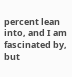percent lean into, and I am fascinated by, but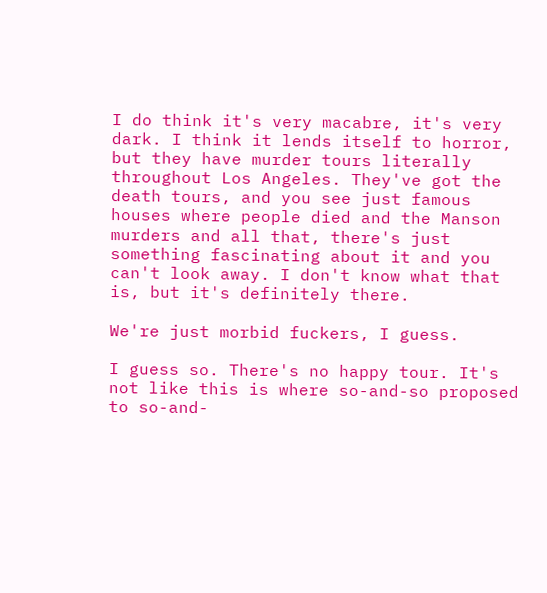I do think it's very macabre, it's very dark. I think it lends itself to horror, but they have murder tours literally throughout Los Angeles. They've got the death tours, and you see just famous houses where people died and the Manson murders and all that, there's just something fascinating about it and you can't look away. I don't know what that is, but it's definitely there.

We're just morbid fuckers, I guess.

I guess so. There's no happy tour. It's not like this is where so-and-so proposed to so-and-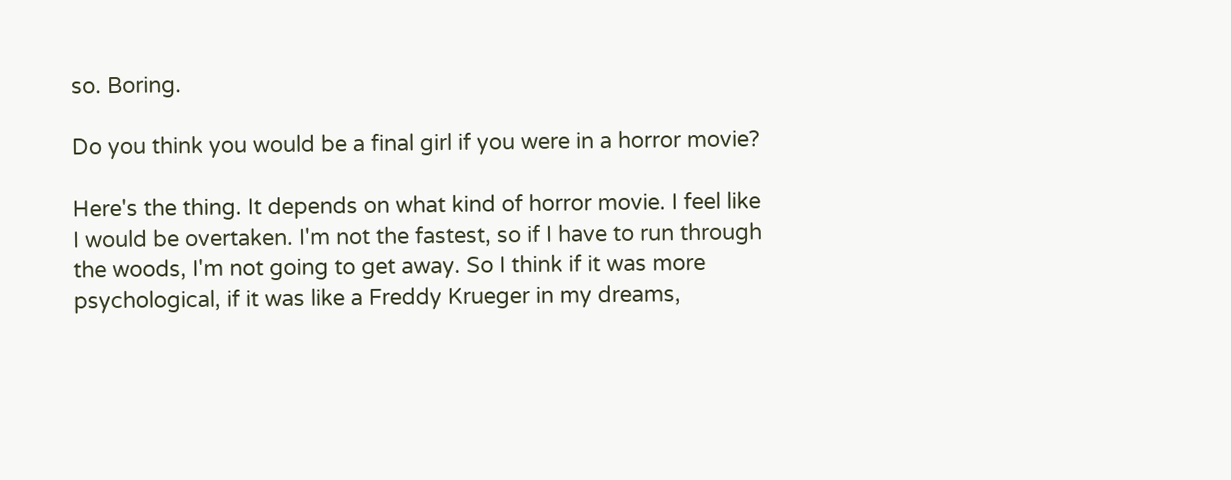so. Boring.

Do you think you would be a final girl if you were in a horror movie?

Here's the thing. It depends on what kind of horror movie. I feel like I would be overtaken. I'm not the fastest, so if I have to run through the woods, I'm not going to get away. So I think if it was more psychological, if it was like a Freddy Krueger in my dreams,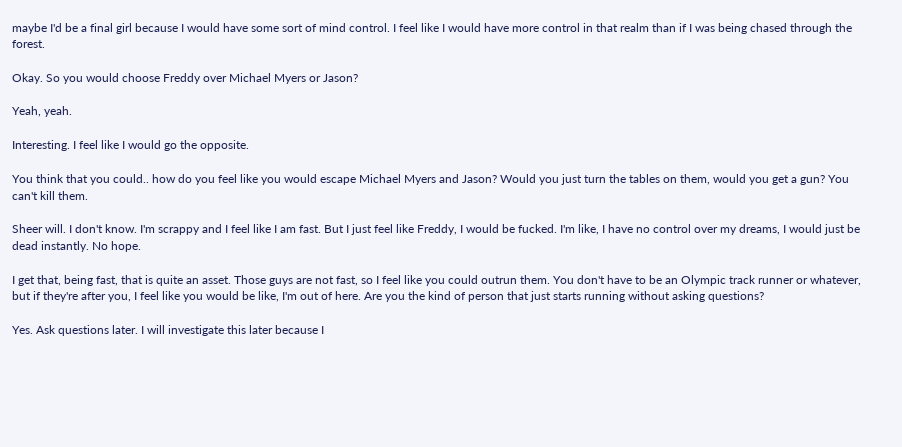maybe I'd be a final girl because I would have some sort of mind control. I feel like I would have more control in that realm than if I was being chased through the forest.

Okay. So you would choose Freddy over Michael Myers or Jason?

Yeah, yeah.

Interesting. I feel like I would go the opposite.

You think that you could.. how do you feel like you would escape Michael Myers and Jason? Would you just turn the tables on them, would you get a gun? You can't kill them.

Sheer will. I don't know. I'm scrappy and I feel like I am fast. But I just feel like Freddy, I would be fucked. I'm like, I have no control over my dreams, I would just be dead instantly. No hope.

I get that, being fast, that is quite an asset. Those guys are not fast, so I feel like you could outrun them. You don't have to be an Olympic track runner or whatever, but if they're after you, I feel like you would be like, I'm out of here. Are you the kind of person that just starts running without asking questions?

Yes. Ask questions later. I will investigate this later because I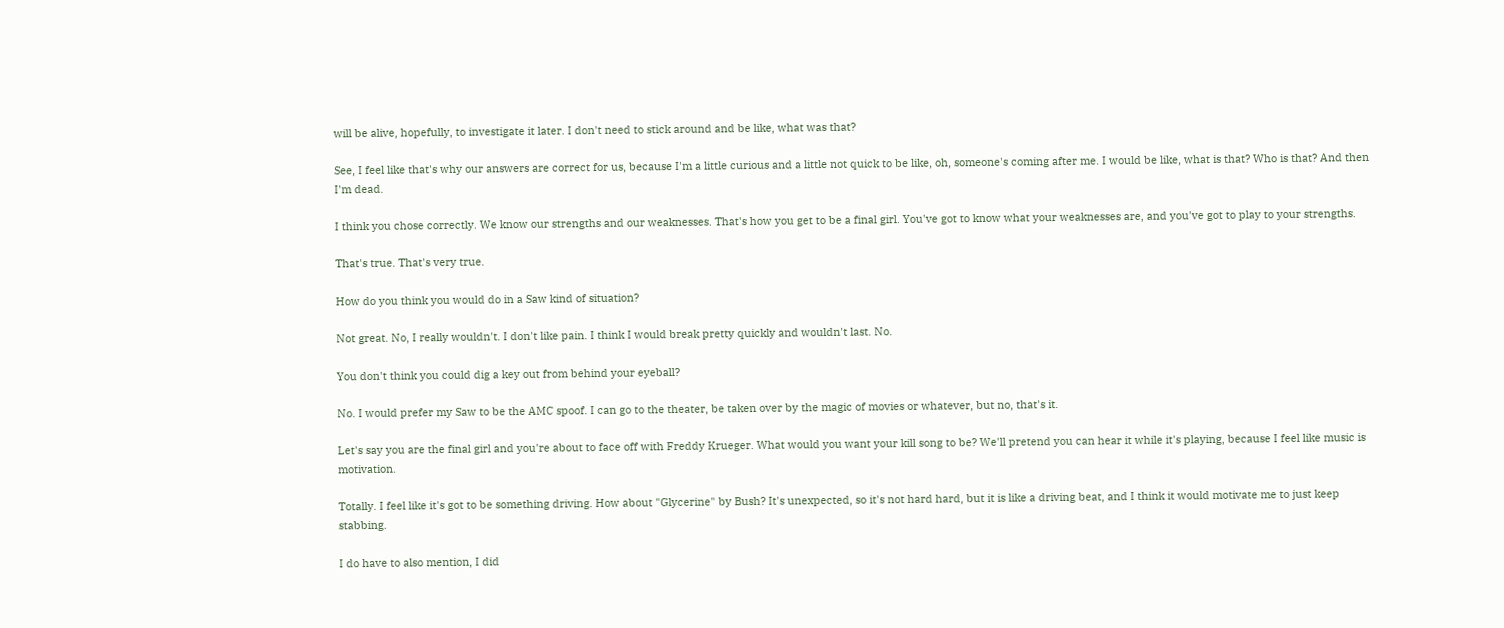will be alive, hopefully, to investigate it later. I don't need to stick around and be like, what was that?

See, I feel like that's why our answers are correct for us, because I'm a little curious and a little not quick to be like, oh, someone's coming after me. I would be like, what is that? Who is that? And then I'm dead.

I think you chose correctly. We know our strengths and our weaknesses. That's how you get to be a final girl. You've got to know what your weaknesses are, and you've got to play to your strengths.

That's true. That's very true.

How do you think you would do in a Saw kind of situation?

Not great. No, I really wouldn't. I don't like pain. I think I would break pretty quickly and wouldn't last. No.

You don't think you could dig a key out from behind your eyeball?

No. I would prefer my Saw to be the AMC spoof. I can go to the theater, be taken over by the magic of movies or whatever, but no, that's it.

Let's say you are the final girl and you're about to face off with Freddy Krueger. What would you want your kill song to be? We'll pretend you can hear it while it's playing, because I feel like music is motivation.

Totally. I feel like it's got to be something driving. How about "Glycerine" by Bush? It's unexpected, so it's not hard hard, but it is like a driving beat, and I think it would motivate me to just keep stabbing.

I do have to also mention, I did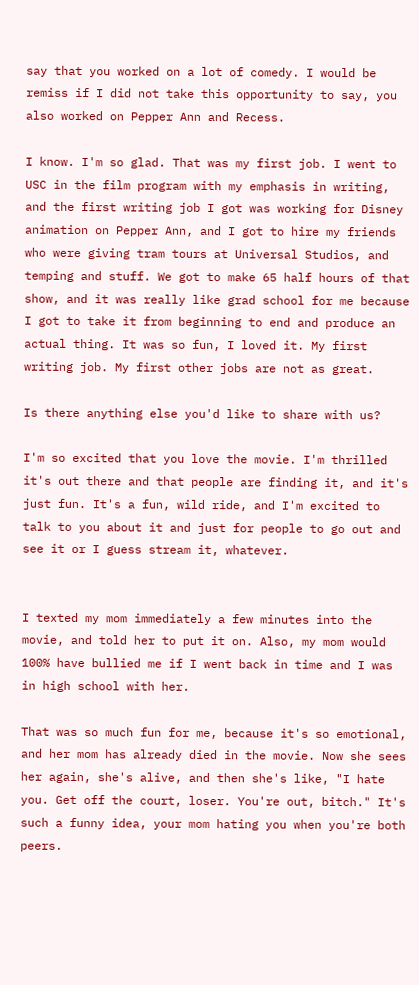say that you worked on a lot of comedy. I would be remiss if I did not take this opportunity to say, you also worked on Pepper Ann and Recess.

I know. I'm so glad. That was my first job. I went to USC in the film program with my emphasis in writing, and the first writing job I got was working for Disney animation on Pepper Ann, and I got to hire my friends who were giving tram tours at Universal Studios, and temping and stuff. We got to make 65 half hours of that show, and it was really like grad school for me because I got to take it from beginning to end and produce an actual thing. It was so fun, I loved it. My first writing job. My first other jobs are not as great.

Is there anything else you'd like to share with us?

I'm so excited that you love the movie. I'm thrilled it's out there and that people are finding it, and it's just fun. It's a fun, wild ride, and I'm excited to talk to you about it and just for people to go out and see it or I guess stream it, whatever.


I texted my mom immediately a few minutes into the movie, and told her to put it on. Also, my mom would 100% have bullied me if I went back in time and I was in high school with her.

That was so much fun for me, because it's so emotional, and her mom has already died in the movie. Now she sees her again, she's alive, and then she's like, "I hate you. Get off the court, loser. You're out, bitch." It's such a funny idea, your mom hating you when you're both peers.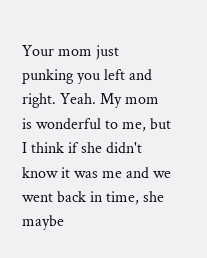Your mom just punking you left and right. Yeah. My mom is wonderful to me, but I think if she didn't know it was me and we went back in time, she maybe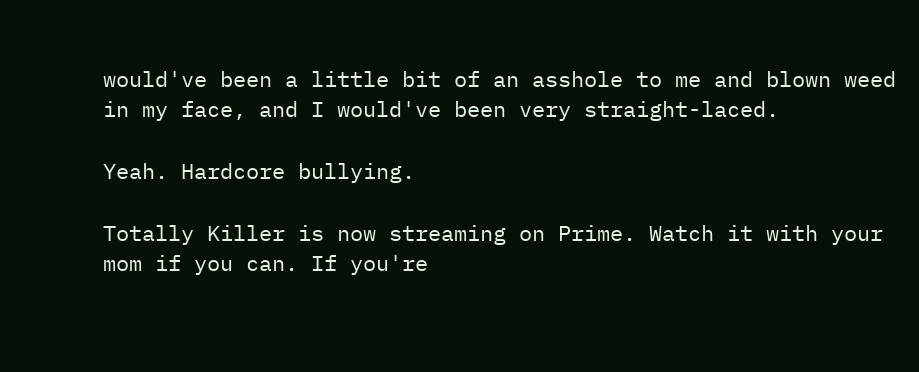would've been a little bit of an asshole to me and blown weed in my face, and I would've been very straight-laced.

Yeah. Hardcore bullying.

Totally Killer is now streaming on Prime. Watch it with your mom if you can. If you're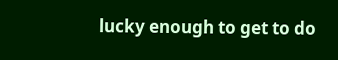lucky enough to get to do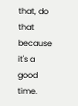that, do that because it's a good time.